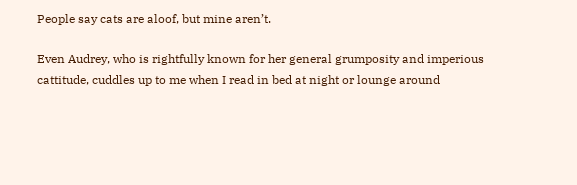People say cats are aloof, but mine aren’t.

Even Audrey, who is rightfully known for her general grumposity and imperious cattitude, cuddles up to me when I read in bed at night or lounge around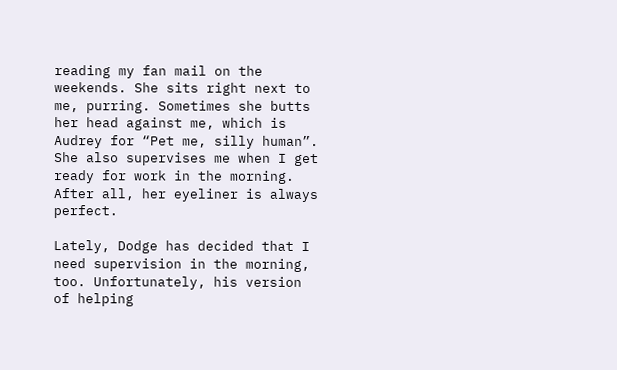reading my fan mail on the weekends. She sits right next to me, purring. Sometimes she butts her head against me, which is Audrey for “Pet me, silly human”. She also supervises me when I get ready for work in the morning. After all, her eyeliner is always perfect.

Lately, Dodge has decided that I need supervision in the morning, too. Unfortunately, his version of helping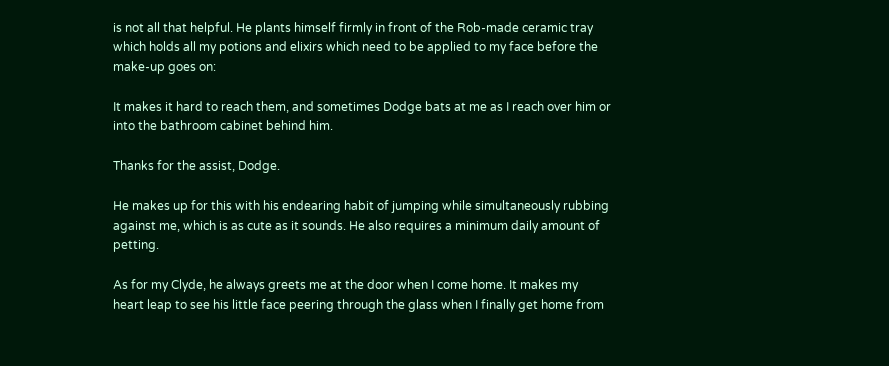is not all that helpful. He plants himself firmly in front of the Rob-made ceramic tray which holds all my potions and elixirs which need to be applied to my face before the make-up goes on:

It makes it hard to reach them, and sometimes Dodge bats at me as I reach over him or into the bathroom cabinet behind him.

Thanks for the assist, Dodge.

He makes up for this with his endearing habit of jumping while simultaneously rubbing against me, which is as cute as it sounds. He also requires a minimum daily amount of petting.

As for my Clyde, he always greets me at the door when I come home. It makes my heart leap to see his little face peering through the glass when I finally get home from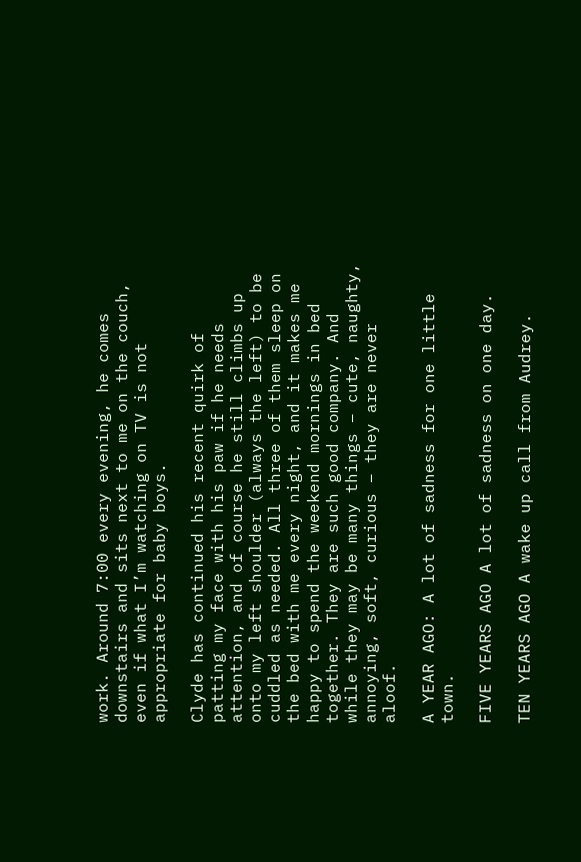work. Around 7:00 every evening, he comes downstairs and sits next to me on the couch, even if what I’m watching on TV is not appropriate for baby boys.

Clyde has continued his recent quirk of patting my face with his paw if he needs attention, and of course he still climbs up onto my left shoulder (always the left) to be cuddled as needed. All three of them sleep on the bed with me every night, and it makes me happy to spend the weekend mornings in bed together. They are such good company. And while they may be many things – cute, naughty, annoying, soft, curious – they are never aloof.

A YEAR AGO: A lot of sadness for one little town.

FIVE YEARS AGO A lot of sadness on one day.

TEN YEARS AGO A wake up call from Audrey.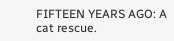FIFTEEN YEARS AGO: A cat rescue.